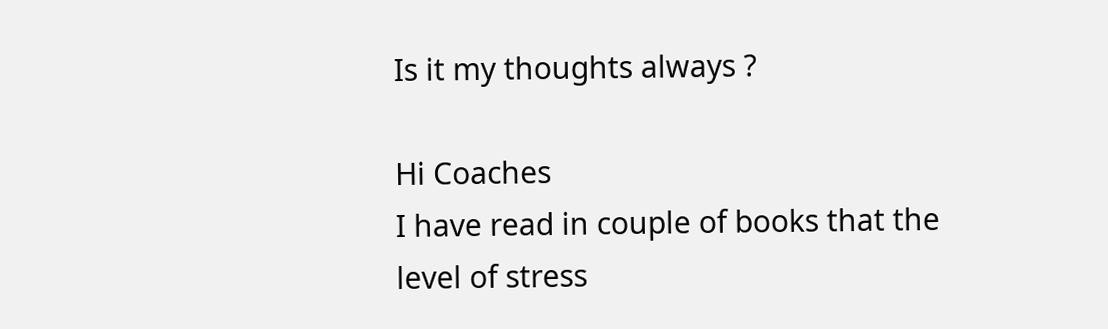Is it my thoughts always ?

Hi Coaches
I have read in couple of books that the level of stress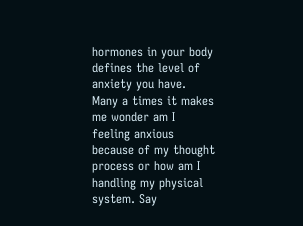hormones in your body defines the level of anxiety you have. Many a times it makes me wonder am I feeling anxious because of my thought process or how am I handling my physical system. Say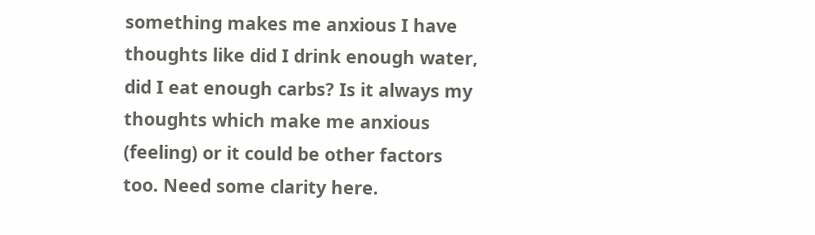something makes me anxious I have thoughts like did I drink enough water, did I eat enough carbs? Is it always my thoughts which make me anxious (feeling) or it could be other factors too. Need some clarity here.